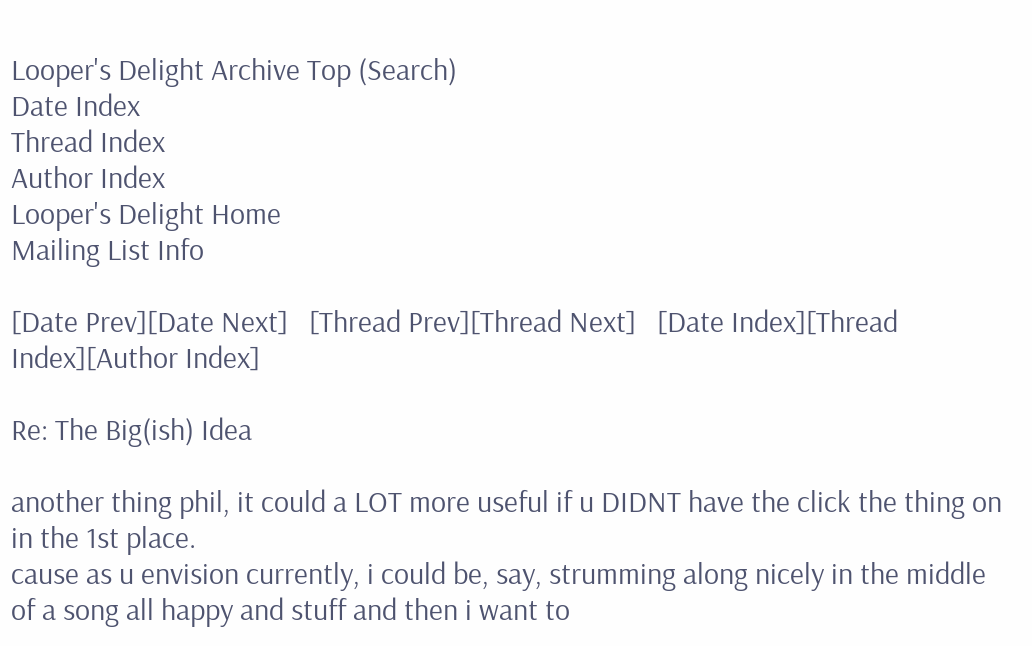Looper's Delight Archive Top (Search)
Date Index
Thread Index
Author Index
Looper's Delight Home
Mailing List Info

[Date Prev][Date Next]   [Thread Prev][Thread Next]   [Date Index][Thread Index][Author Index]

Re: The Big(ish) Idea

another thing phil, it could a LOT more useful if u DIDNT have the click the thing on in the 1st place.
cause as u envision currently, i could be, say, strumming along nicely in the middle of a song all happy and stuff and then i want to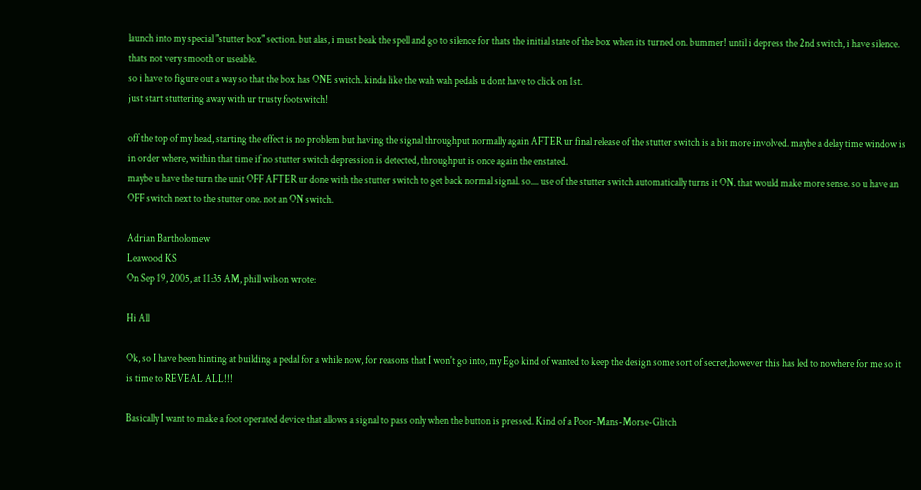launch into my special "stutter box" section. but alas, i must beak the spell and go to silence for thats the initial state of the box when its turned on. bummer! until i depress the 2nd switch, i have silence. thats not very smooth or useable.
so i have to figure out a way so that the box has ONE switch. kinda like the wah wah pedals u dont have to click on 1st.
just start stuttering away with ur trusty footswitch!

off the top of my head, starting the effect is no problem but having the signal throughput normally again AFTER ur final release of the stutter switch is a bit more involved. maybe a delay time window is in order where, within that time if no stutter switch depression is detected, throughput is once again the enstated.
maybe u have the turn the unit OFF AFTER ur done with the stutter switch to get back normal signal. so.... use of the stutter switch automatically turns it ON. that would make more sense. so u have an OFF switch next to the stutter one. not an ON switch.

Adrian Bartholomew
Leawood KS
On Sep 19, 2005, at 11:35 AM, phill wilson wrote:

Hi All

Ok, so I have been hinting at building a pedal for a while now, for reasons that I won't go into, my Ego kind of wanted to keep the design some sort of secret,however this has led to nowhere for me so it is time to REVEAL ALL!!!

Basically I want to make a foot operated device that allows a signal to pass only when the button is pressed. Kind of a Poor-Mans-Morse-Glitch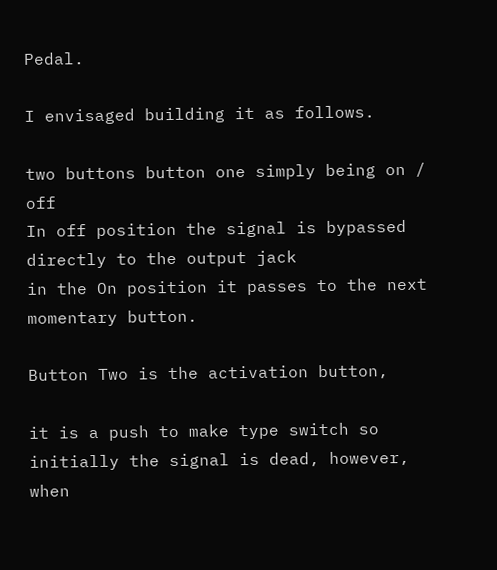Pedal.

I envisaged building it as follows.

two buttons button one simply being on / off
In off position the signal is bypassed directly to the output jack
in the On position it passes to the next momentary button.

Button Two is the activation button,

it is a push to make type switch so initially the signal is dead, however, when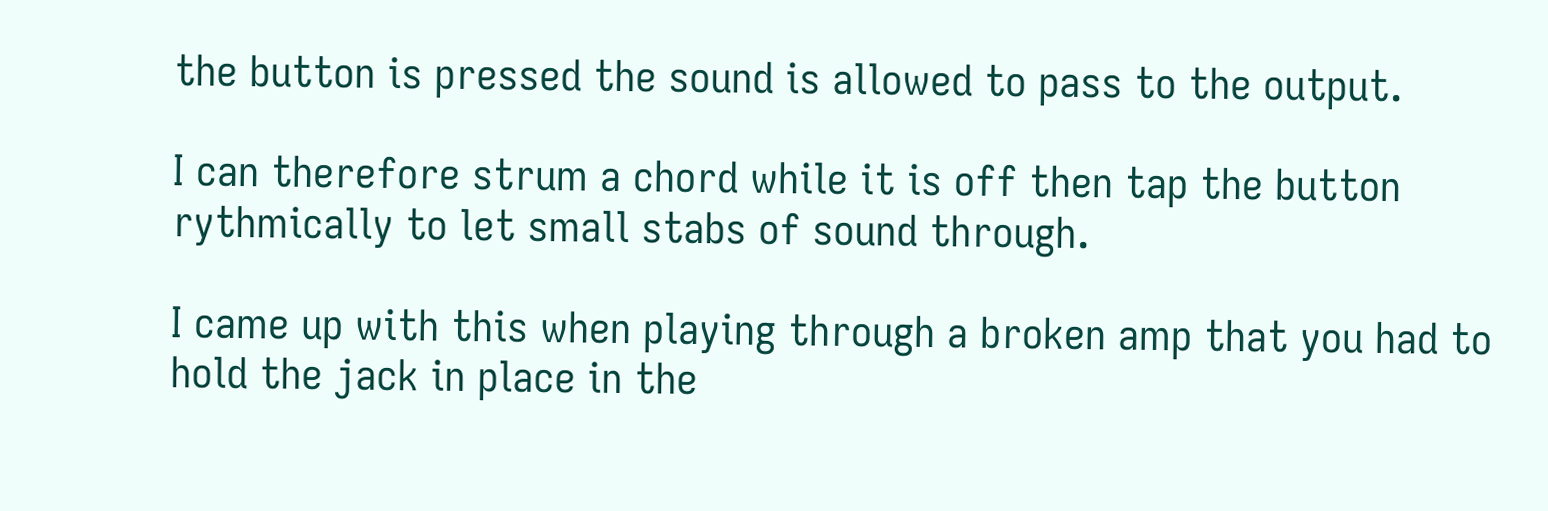the button is pressed the sound is allowed to pass to the output.

I can therefore strum a chord while it is off then tap the button rythmically to let small stabs of sound through.

I came up with this when playing through a broken amp that you had to hold the jack in place in the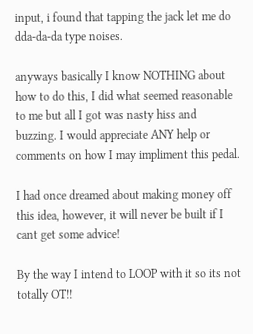input, i found that tapping the jack let me do dda-da-da type noises.

anyways basically I know NOTHING about how to do this, I did what seemed reasonable to me but all I got was nasty hiss and buzzing. I would appreciate ANY help or comments on how I may impliment this pedal.

I had once dreamed about making money off this idea, however, it will never be built if I cant get some advice!

By the way I intend to LOOP with it so its not totally OT!!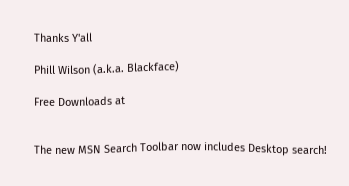Thanks Y'all

Phill Wilson (a.k.a. Blackface)

Free Downloads at


The new MSN Search Toolbar now includes Desktop search!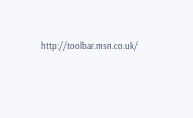http://toolbar.msn.co.uk/